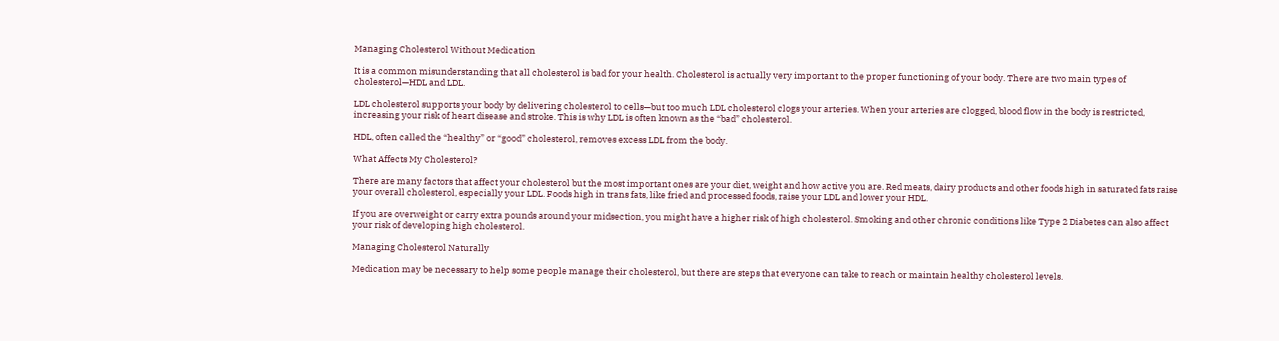Managing Cholesterol Without Medication

It is a common misunderstanding that all cholesterol is bad for your health. Cholesterol is actually very important to the proper functioning of your body. There are two main types of cholesterol—HDL and LDL.

LDL cholesterol supports your body by delivering cholesterol to cells—but too much LDL cholesterol clogs your arteries. When your arteries are clogged, blood flow in the body is restricted, increasing your risk of heart disease and stroke. This is why LDL is often known as the “bad” cholesterol.

HDL, often called the “healthy” or “good” cholesterol, removes excess LDL from the body.

What Affects My Cholesterol?

There are many factors that affect your cholesterol but the most important ones are your diet, weight and how active you are. Red meats, dairy products and other foods high in saturated fats raise your overall cholesterol, especially your LDL. Foods high in trans fats, like fried and processed foods, raise your LDL and lower your HDL.

If you are overweight or carry extra pounds around your midsection, you might have a higher risk of high cholesterol. Smoking and other chronic conditions like Type 2 Diabetes can also affect your risk of developing high cholesterol.

Managing Cholesterol Naturally

Medication may be necessary to help some people manage their cholesterol, but there are steps that everyone can take to reach or maintain healthy cholesterol levels.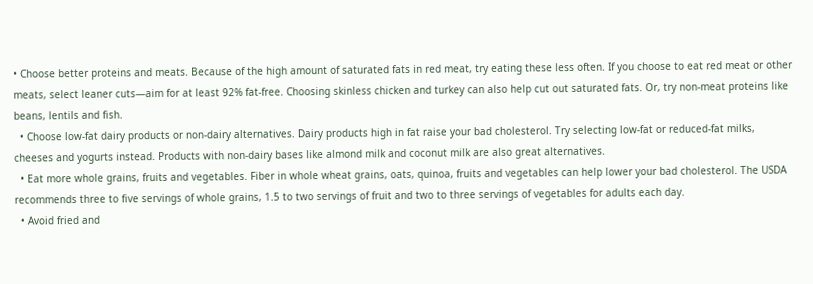• Choose better proteins and meats. Because of the high amount of saturated fats in red meat, try eating these less often. If you choose to eat red meat or other meats, select leaner cuts—aim for at least 92% fat-free. Choosing skinless chicken and turkey can also help cut out saturated fats. Or, try non-meat proteins like beans, lentils and fish.
  • Choose low-fat dairy products or non-dairy alternatives. Dairy products high in fat raise your bad cholesterol. Try selecting low-fat or reduced-fat milks, cheeses and yogurts instead. Products with non-dairy bases like almond milk and coconut milk are also great alternatives.
  • Eat more whole grains, fruits and vegetables. Fiber in whole wheat grains, oats, quinoa, fruits and vegetables can help lower your bad cholesterol. The USDA recommends three to five servings of whole grains, 1.5 to two servings of fruit and two to three servings of vegetables for adults each day.
  • Avoid fried and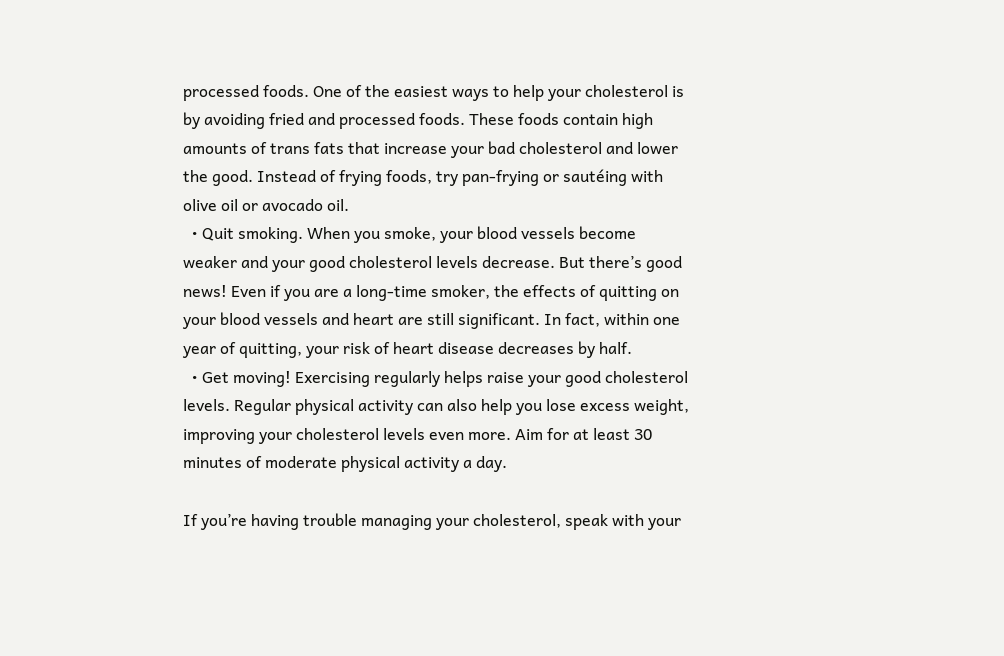processed foods. One of the easiest ways to help your cholesterol is by avoiding fried and processed foods. These foods contain high amounts of trans fats that increase your bad cholesterol and lower the good. Instead of frying foods, try pan-frying or sautéing with olive oil or avocado oil.
  • Quit smoking. When you smoke, your blood vessels become weaker and your good cholesterol levels decrease. But there’s good news! Even if you are a long-time smoker, the effects of quitting on your blood vessels and heart are still significant. In fact, within one year of quitting, your risk of heart disease decreases by half.
  • Get moving! Exercising regularly helps raise your good cholesterol levels. Regular physical activity can also help you lose excess weight, improving your cholesterol levels even more. Aim for at least 30 minutes of moderate physical activity a day.

If you’re having trouble managing your cholesterol, speak with your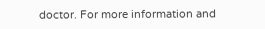doctor. For more information and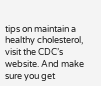tips on maintain a healthy cholesterol, visit the CDC’s website. And make sure you get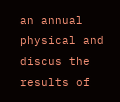an annual physical and discus the results of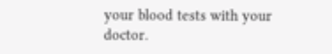your blood tests with your doctor.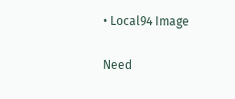• Local94 Image

Need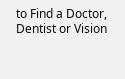to Find a Doctor, Dentist or Vision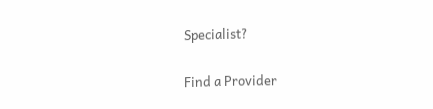Specialist?

Find a Provider